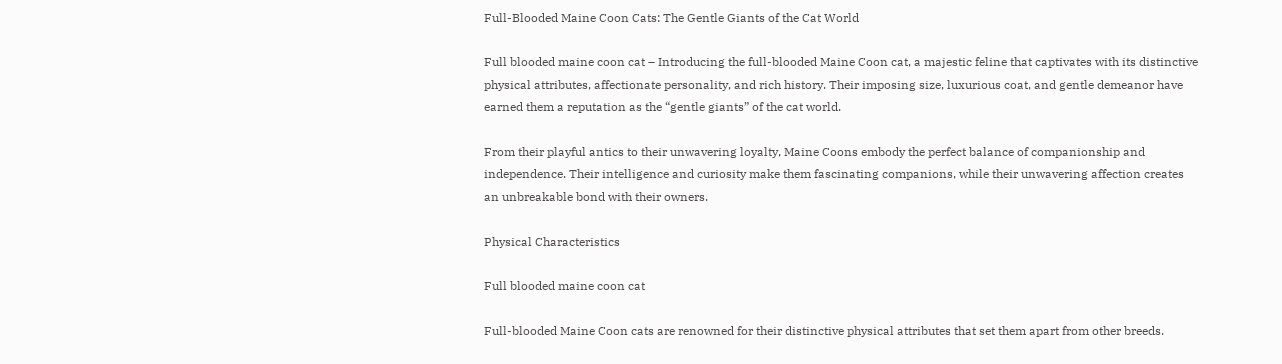Full-Blooded Maine Coon Cats: The Gentle Giants of the Cat World

Full blooded maine coon cat – Introducing the full-blooded Maine Coon cat, a majestic feline that captivates with its distinctive physical attributes, affectionate personality, and rich history. Their imposing size, luxurious coat, and gentle demeanor have earned them a reputation as the “gentle giants” of the cat world.

From their playful antics to their unwavering loyalty, Maine Coons embody the perfect balance of companionship and independence. Their intelligence and curiosity make them fascinating companions, while their unwavering affection creates an unbreakable bond with their owners.

Physical Characteristics

Full blooded maine coon cat

Full-blooded Maine Coon cats are renowned for their distinctive physical attributes that set them apart from other breeds.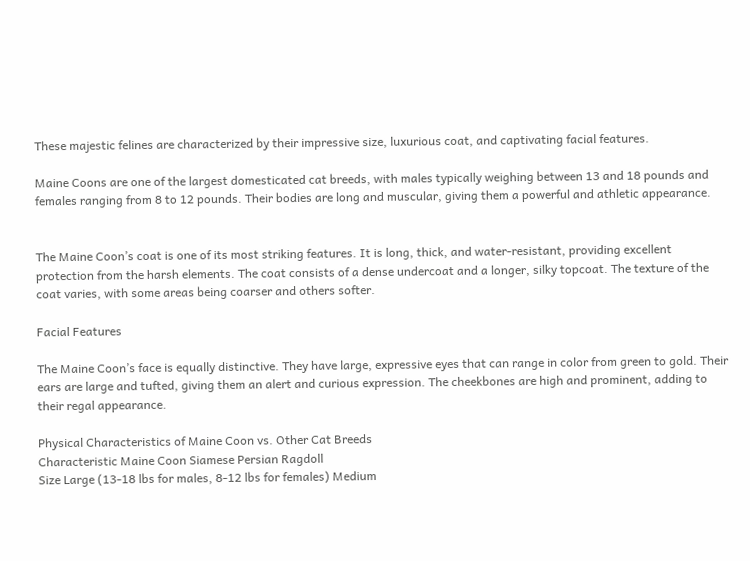These majestic felines are characterized by their impressive size, luxurious coat, and captivating facial features.

Maine Coons are one of the largest domesticated cat breeds, with males typically weighing between 13 and 18 pounds and females ranging from 8 to 12 pounds. Their bodies are long and muscular, giving them a powerful and athletic appearance.


The Maine Coon’s coat is one of its most striking features. It is long, thick, and water-resistant, providing excellent protection from the harsh elements. The coat consists of a dense undercoat and a longer, silky topcoat. The texture of the coat varies, with some areas being coarser and others softer.

Facial Features

The Maine Coon’s face is equally distinctive. They have large, expressive eyes that can range in color from green to gold. Their ears are large and tufted, giving them an alert and curious expression. The cheekbones are high and prominent, adding to their regal appearance.

Physical Characteristics of Maine Coon vs. Other Cat Breeds
Characteristic Maine Coon Siamese Persian Ragdoll
Size Large (13-18 lbs for males, 8-12 lbs for females) Medium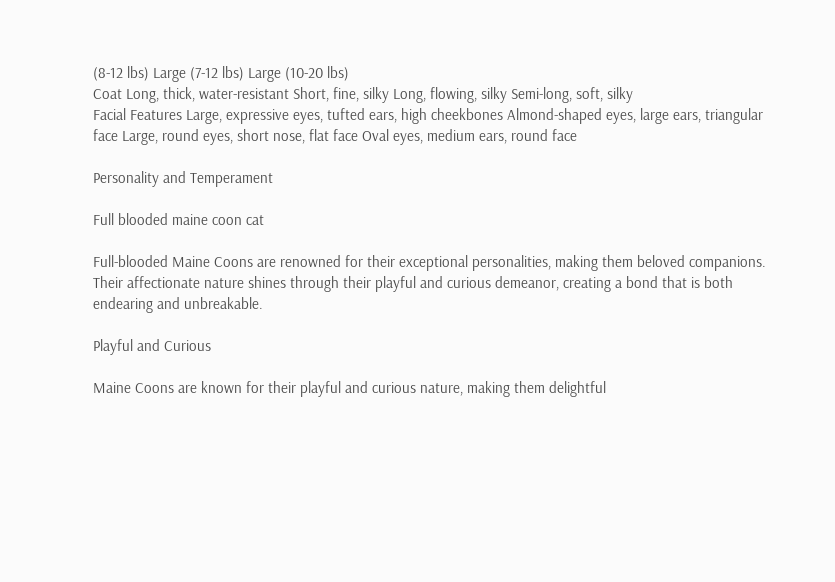(8-12 lbs) Large (7-12 lbs) Large (10-20 lbs)
Coat Long, thick, water-resistant Short, fine, silky Long, flowing, silky Semi-long, soft, silky
Facial Features Large, expressive eyes, tufted ears, high cheekbones Almond-shaped eyes, large ears, triangular face Large, round eyes, short nose, flat face Oval eyes, medium ears, round face

Personality and Temperament

Full blooded maine coon cat

Full-blooded Maine Coons are renowned for their exceptional personalities, making them beloved companions. Their affectionate nature shines through their playful and curious demeanor, creating a bond that is both endearing and unbreakable.

Playful and Curious

Maine Coons are known for their playful and curious nature, making them delightful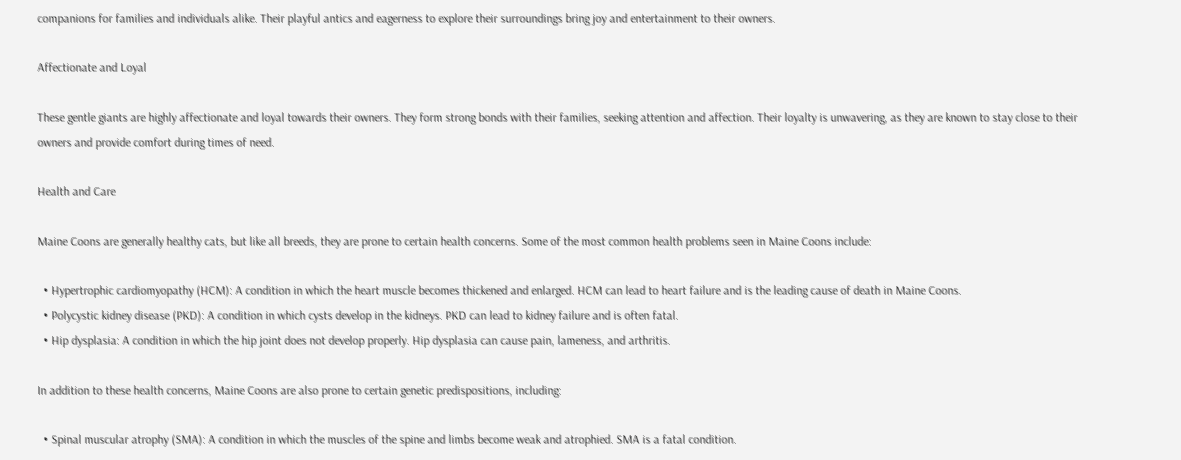companions for families and individuals alike. Their playful antics and eagerness to explore their surroundings bring joy and entertainment to their owners.

Affectionate and Loyal

These gentle giants are highly affectionate and loyal towards their owners. They form strong bonds with their families, seeking attention and affection. Their loyalty is unwavering, as they are known to stay close to their owners and provide comfort during times of need.

Health and Care

Maine Coons are generally healthy cats, but like all breeds, they are prone to certain health concerns. Some of the most common health problems seen in Maine Coons include:

  • Hypertrophic cardiomyopathy (HCM): A condition in which the heart muscle becomes thickened and enlarged. HCM can lead to heart failure and is the leading cause of death in Maine Coons.
  • Polycystic kidney disease (PKD): A condition in which cysts develop in the kidneys. PKD can lead to kidney failure and is often fatal.
  • Hip dysplasia: A condition in which the hip joint does not develop properly. Hip dysplasia can cause pain, lameness, and arthritis.

In addition to these health concerns, Maine Coons are also prone to certain genetic predispositions, including:

  • Spinal muscular atrophy (SMA): A condition in which the muscles of the spine and limbs become weak and atrophied. SMA is a fatal condition.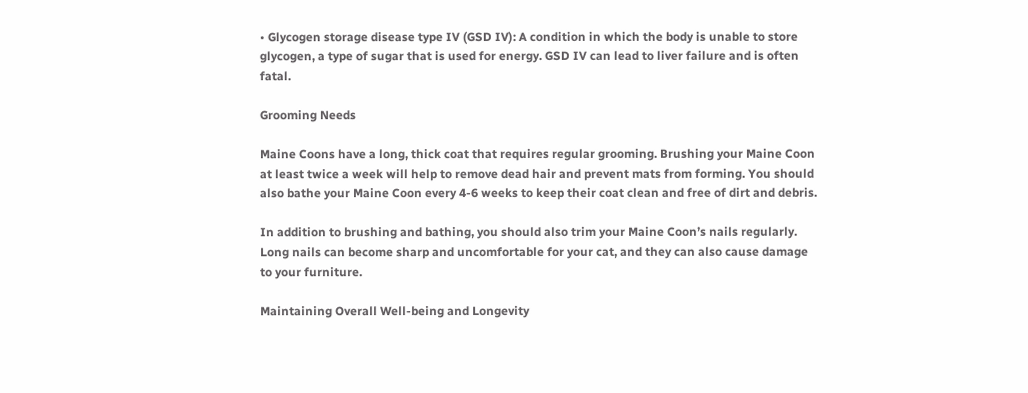• Glycogen storage disease type IV (GSD IV): A condition in which the body is unable to store glycogen, a type of sugar that is used for energy. GSD IV can lead to liver failure and is often fatal.

Grooming Needs

Maine Coons have a long, thick coat that requires regular grooming. Brushing your Maine Coon at least twice a week will help to remove dead hair and prevent mats from forming. You should also bathe your Maine Coon every 4-6 weeks to keep their coat clean and free of dirt and debris.

In addition to brushing and bathing, you should also trim your Maine Coon’s nails regularly. Long nails can become sharp and uncomfortable for your cat, and they can also cause damage to your furniture.

Maintaining Overall Well-being and Longevity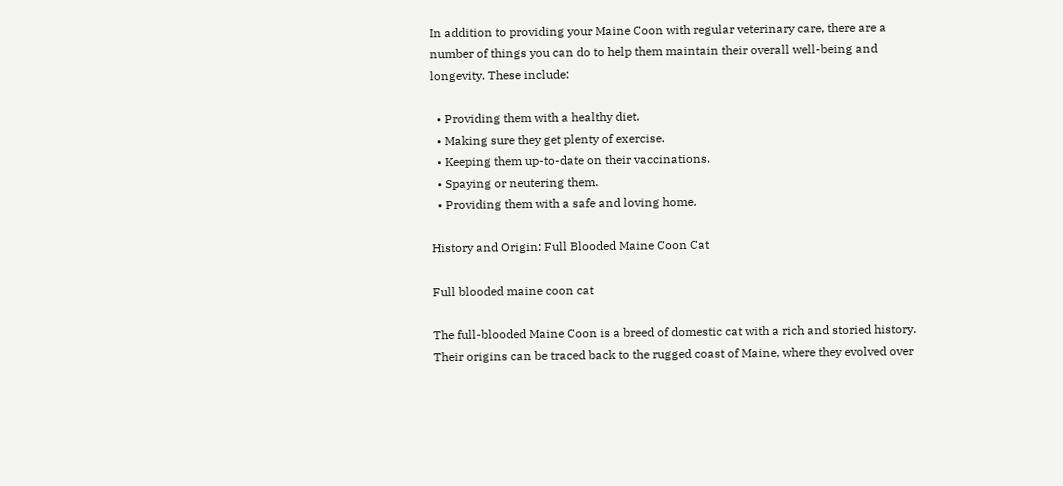In addition to providing your Maine Coon with regular veterinary care, there are a number of things you can do to help them maintain their overall well-being and longevity. These include:

  • Providing them with a healthy diet.
  • Making sure they get plenty of exercise.
  • Keeping them up-to-date on their vaccinations.
  • Spaying or neutering them.
  • Providing them with a safe and loving home.

History and Origin: Full Blooded Maine Coon Cat

Full blooded maine coon cat

The full-blooded Maine Coon is a breed of domestic cat with a rich and storied history. Their origins can be traced back to the rugged coast of Maine, where they evolved over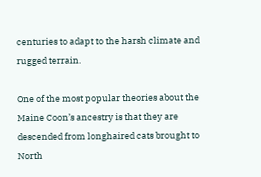centuries to adapt to the harsh climate and rugged terrain.

One of the most popular theories about the Maine Coon’s ancestry is that they are descended from longhaired cats brought to North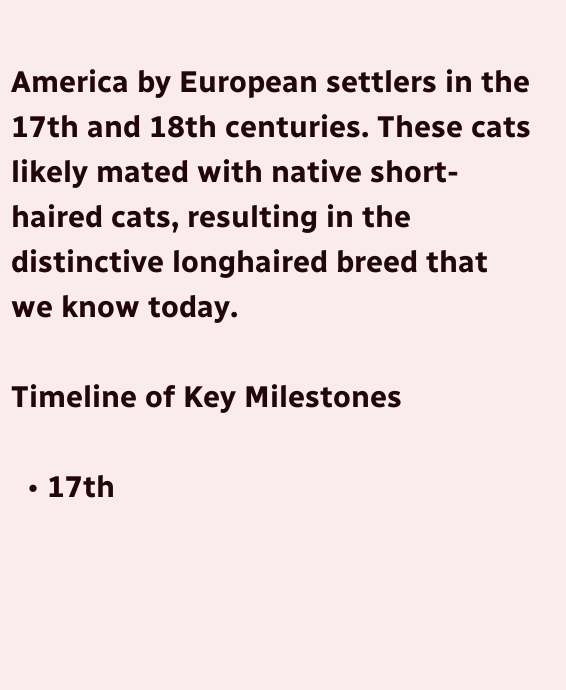America by European settlers in the 17th and 18th centuries. These cats likely mated with native short-haired cats, resulting in the distinctive longhaired breed that we know today.

Timeline of Key Milestones

  • 17th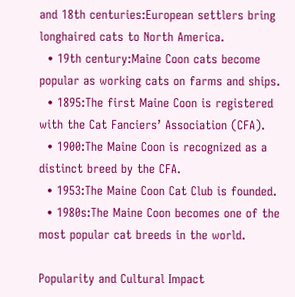and 18th centuries:European settlers bring longhaired cats to North America.
  • 19th century:Maine Coon cats become popular as working cats on farms and ships.
  • 1895:The first Maine Coon is registered with the Cat Fanciers’ Association (CFA).
  • 1900:The Maine Coon is recognized as a distinct breed by the CFA.
  • 1953:The Maine Coon Cat Club is founded.
  • 1980s:The Maine Coon becomes one of the most popular cat breeds in the world.

Popularity and Cultural Impact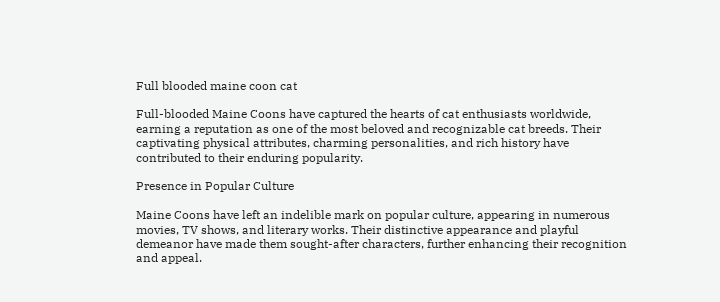Full blooded maine coon cat

Full-blooded Maine Coons have captured the hearts of cat enthusiasts worldwide, earning a reputation as one of the most beloved and recognizable cat breeds. Their captivating physical attributes, charming personalities, and rich history have contributed to their enduring popularity.

Presence in Popular Culture

Maine Coons have left an indelible mark on popular culture, appearing in numerous movies, TV shows, and literary works. Their distinctive appearance and playful demeanor have made them sought-after characters, further enhancing their recognition and appeal.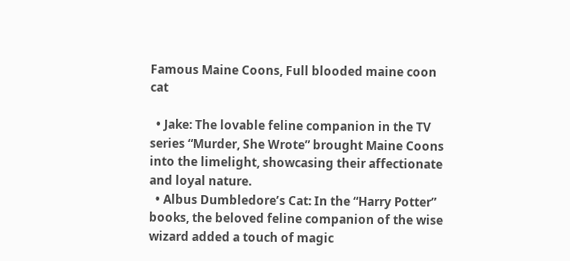Famous Maine Coons, Full blooded maine coon cat

  • Jake: The lovable feline companion in the TV series “Murder, She Wrote” brought Maine Coons into the limelight, showcasing their affectionate and loyal nature.
  • Albus Dumbledore’s Cat: In the “Harry Potter” books, the beloved feline companion of the wise wizard added a touch of magic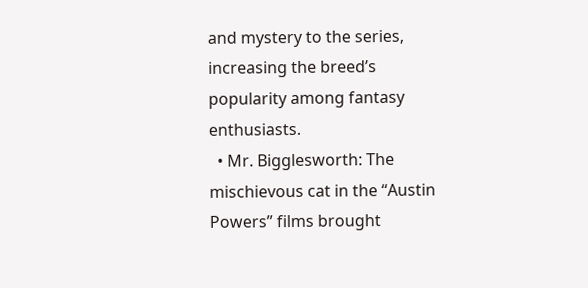and mystery to the series, increasing the breed’s popularity among fantasy enthusiasts.
  • Mr. Bigglesworth: The mischievous cat in the “Austin Powers” films brought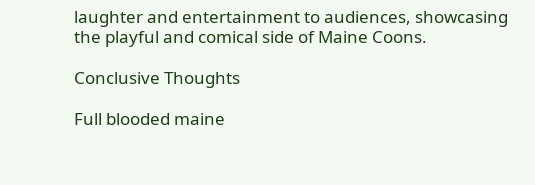laughter and entertainment to audiences, showcasing the playful and comical side of Maine Coons.

Conclusive Thoughts

Full blooded maine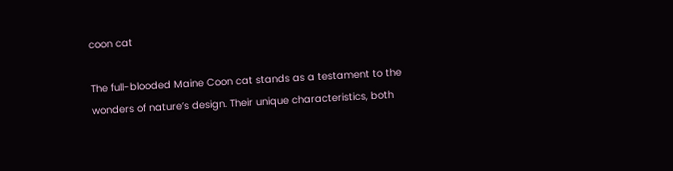coon cat

The full-blooded Maine Coon cat stands as a testament to the wonders of nature’s design. Their unique characteristics, both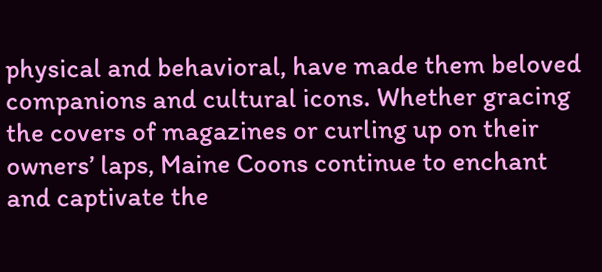physical and behavioral, have made them beloved companions and cultural icons. Whether gracing the covers of magazines or curling up on their owners’ laps, Maine Coons continue to enchant and captivate the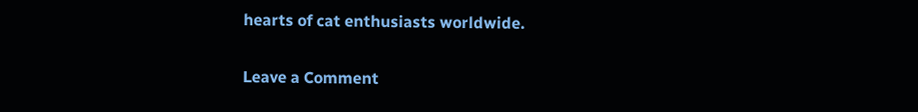hearts of cat enthusiasts worldwide.

Leave a Comment